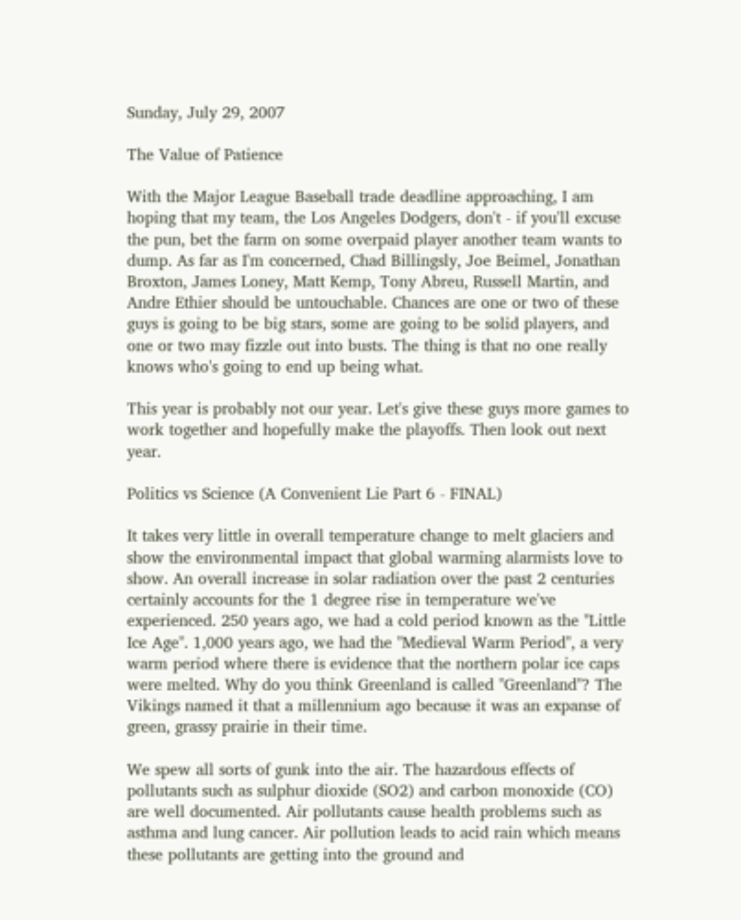Sunday, July 29, 2007

The Value of Patience

With the Major League Baseball trade deadline approaching, I am hoping that my team, the Los Angeles Dodgers, don't - if you'll excuse the pun, bet the farm on some overpaid player another team wants to dump. As far as I'm concerned, Chad Billingsly, Joe Beimel, Jonathan Broxton, James Loney, Matt Kemp, Tony Abreu, Russell Martin, and Andre Ethier should be untouchable. Chances are one or two of these guys is going to be big stars, some are going to be solid players, and one or two may fizzle out into busts. The thing is that no one really knows who's going to end up being what.

This year is probably not our year. Let's give these guys more games to work together and hopefully make the playoffs. Then look out next year.

Politics vs Science (A Convenient Lie Part 6 - FINAL)

It takes very little in overall temperature change to melt glaciers and show the environmental impact that global warming alarmists love to show. An overall increase in solar radiation over the past 2 centuries certainly accounts for the 1 degree rise in temperature we've experienced. 250 years ago, we had a cold period known as the "Little Ice Age". 1,000 years ago, we had the "Medieval Warm Period", a very warm period where there is evidence that the northern polar ice caps were melted. Why do you think Greenland is called "Greenland"? The Vikings named it that a millennium ago because it was an expanse of green, grassy prairie in their time.

We spew all sorts of gunk into the air. The hazardous effects of pollutants such as sulphur dioxide (SO2) and carbon monoxide (CO) are well documented. Air pollutants cause health problems such as asthma and lung cancer. Air pollution leads to acid rain which means these pollutants are getting into the ground and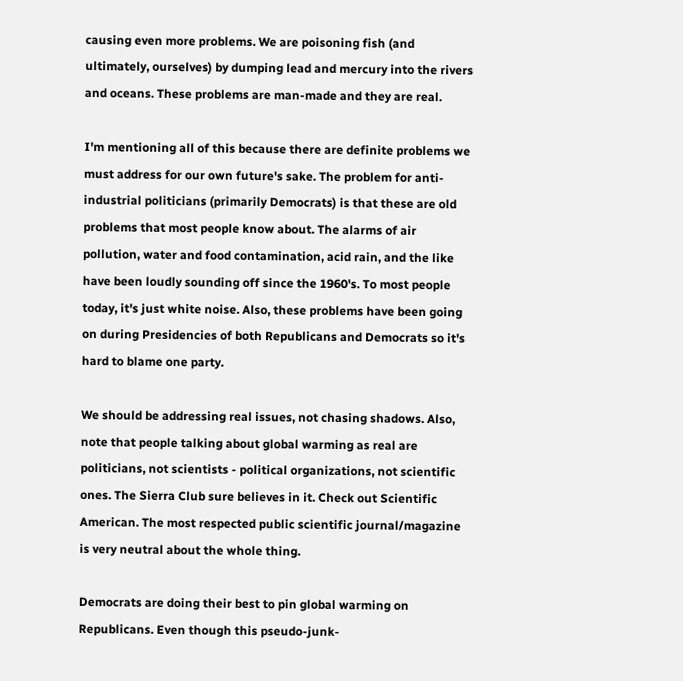causing even more problems. We are poisoning fish (and ultimately, ourselves) by dumping lead and mercury into the rivers and oceans. These problems are man-made and they are real.

I'm mentioning all of this because there are definite problems we must address for our own future's sake. The problem for anti-industrial politicians (primarily Democrats) is that these are old problems that most people know about. The alarms of air pollution, water and food contamination, acid rain, and the like have been loudly sounding off since the 1960's. To most people today, it's just white noise. Also, these problems have been going on during Presidencies of both Republicans and Democrats so it's hard to blame one party.

We should be addressing real issues, not chasing shadows. Also, note that people talking about global warming as real are politicians, not scientists - political organizations, not scientific ones. The Sierra Club sure believes in it. Check out Scientific American. The most respected public scientific journal/magazine is very neutral about the whole thing.

Democrats are doing their best to pin global warming on Republicans. Even though this pseudo-junk-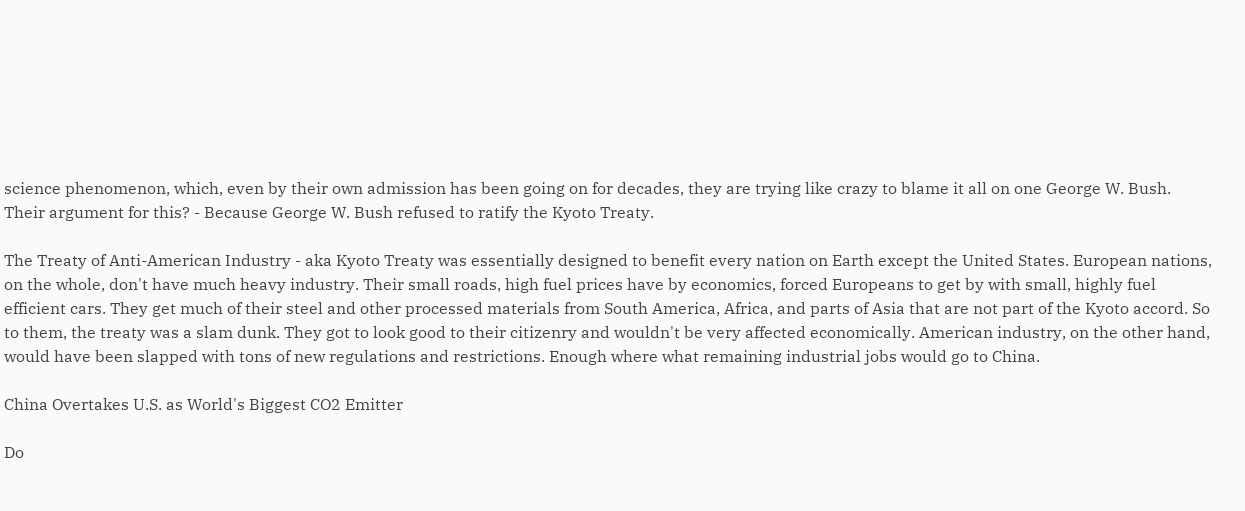science phenomenon, which, even by their own admission has been going on for decades, they are trying like crazy to blame it all on one George W. Bush. Their argument for this? - Because George W. Bush refused to ratify the Kyoto Treaty.

The Treaty of Anti-American Industry - aka Kyoto Treaty was essentially designed to benefit every nation on Earth except the United States. European nations, on the whole, don't have much heavy industry. Their small roads, high fuel prices have by economics, forced Europeans to get by with small, highly fuel efficient cars. They get much of their steel and other processed materials from South America, Africa, and parts of Asia that are not part of the Kyoto accord. So to them, the treaty was a slam dunk. They got to look good to their citizenry and wouldn't be very affected economically. American industry, on the other hand, would have been slapped with tons of new regulations and restrictions. Enough where what remaining industrial jobs would go to China.

China Overtakes U.S. as World's Biggest CO2 Emitter

Do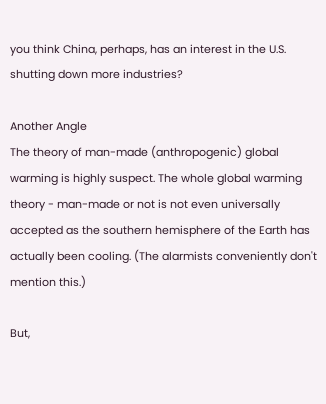you think China, perhaps, has an interest in the U.S. shutting down more industries?

Another Angle
The theory of man-made (anthropogenic) global warming is highly suspect. The whole global warming theory - man-made or not is not even universally accepted as the southern hemisphere of the Earth has actually been cooling. (The alarmists conveniently don't mention this.)

But,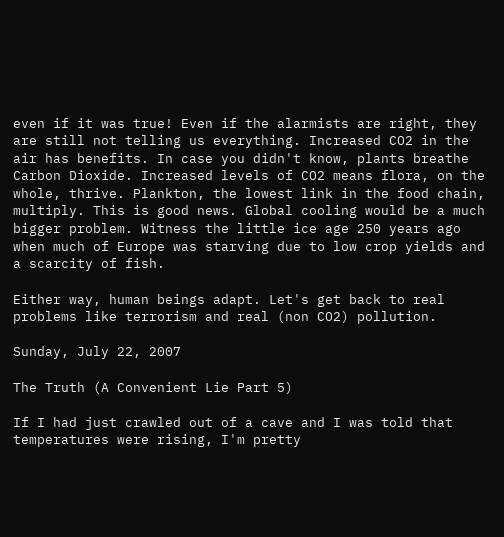even if it was true! Even if the alarmists are right, they are still not telling us everything. Increased CO2 in the air has benefits. In case you didn't know, plants breathe Carbon Dioxide. Increased levels of CO2 means flora, on the whole, thrive. Plankton, the lowest link in the food chain, multiply. This is good news. Global cooling would be a much bigger problem. Witness the little ice age 250 years ago when much of Europe was starving due to low crop yields and a scarcity of fish.

Either way, human beings adapt. Let's get back to real problems like terrorism and real (non CO2) pollution.

Sunday, July 22, 2007

The Truth (A Convenient Lie Part 5)

If I had just crawled out of a cave and I was told that temperatures were rising, I'm pretty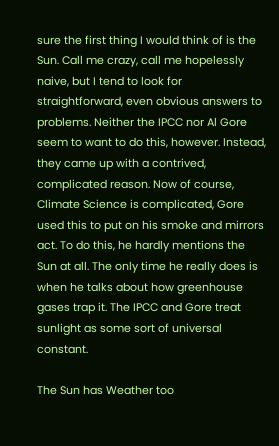sure the first thing I would think of is the Sun. Call me crazy, call me hopelessly naive, but I tend to look for straightforward, even obvious answers to problems. Neither the IPCC nor Al Gore seem to want to do this, however. Instead, they came up with a contrived, complicated reason. Now of course, Climate Science is complicated, Gore used this to put on his smoke and mirrors act. To do this, he hardly mentions the Sun at all. The only time he really does is when he talks about how greenhouse gases trap it. The IPCC and Gore treat sunlight as some sort of universal constant.

The Sun has Weather too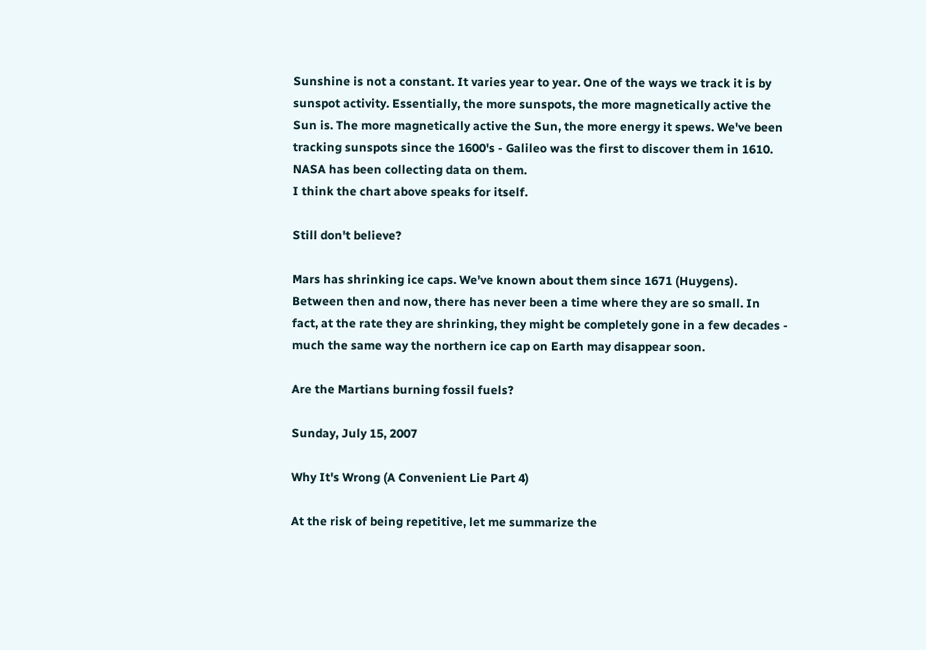Sunshine is not a constant. It varies year to year. One of the ways we track it is by sunspot activity. Essentially, the more sunspots, the more magnetically active the Sun is. The more magnetically active the Sun, the more energy it spews. We've been tracking sunspots since the 1600's - Galileo was the first to discover them in 1610. NASA has been collecting data on them.
I think the chart above speaks for itself.

Still don't believe?

Mars has shrinking ice caps. We've known about them since 1671 (Huygens). Between then and now, there has never been a time where they are so small. In fact, at the rate they are shrinking, they might be completely gone in a few decades - much the same way the northern ice cap on Earth may disappear soon.

Are the Martians burning fossil fuels?

Sunday, July 15, 2007

Why It's Wrong (A Convenient Lie Part 4)

At the risk of being repetitive, let me summarize the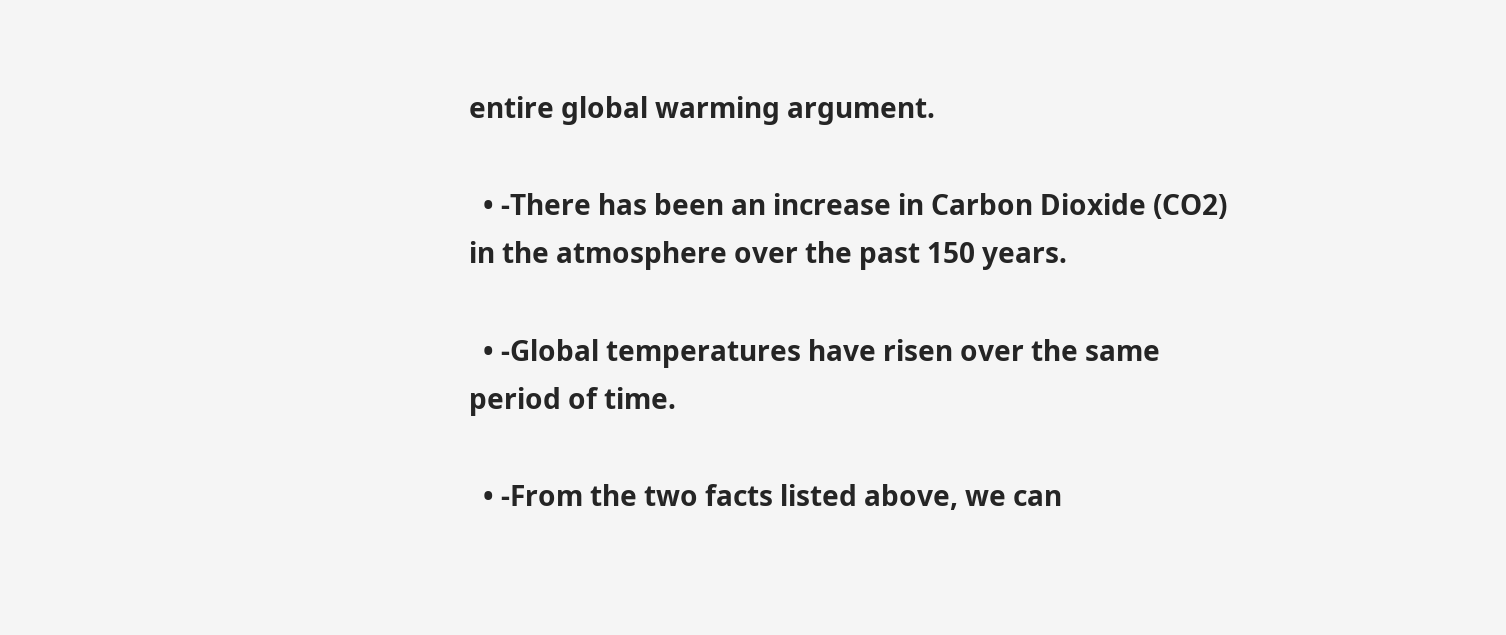entire global warming argument.

  • -There has been an increase in Carbon Dioxide (CO2) in the atmosphere over the past 150 years.

  • -Global temperatures have risen over the same period of time.

  • -From the two facts listed above, we can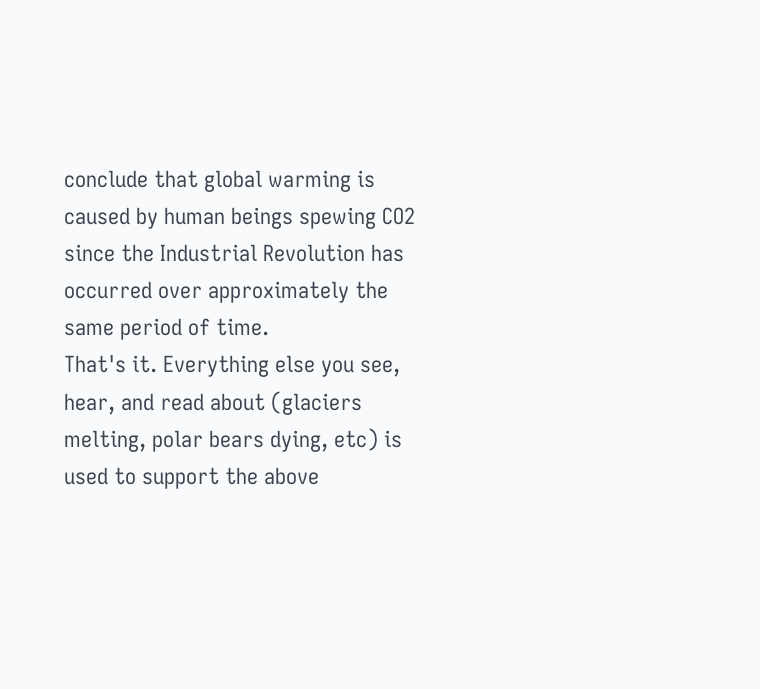conclude that global warming is caused by human beings spewing CO2 since the Industrial Revolution has occurred over approximately the same period of time.
That's it. Everything else you see, hear, and read about (glaciers melting, polar bears dying, etc) is used to support the above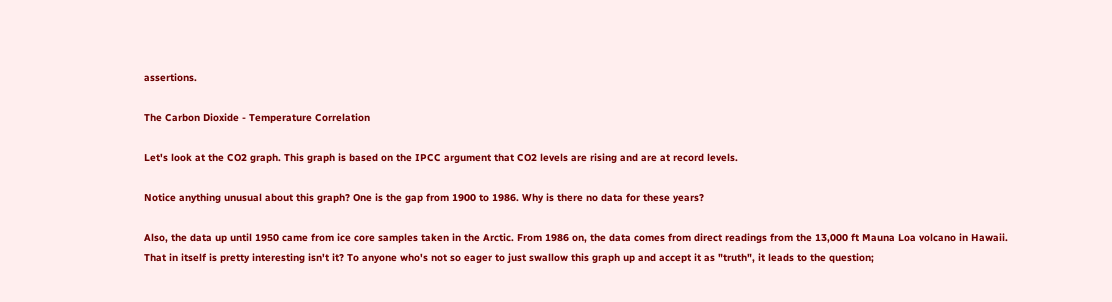assertions.

The Carbon Dioxide - Temperature Correlation

Let's look at the CO2 graph. This graph is based on the IPCC argument that CO2 levels are rising and are at record levels.

Notice anything unusual about this graph? One is the gap from 1900 to 1986. Why is there no data for these years?

Also, the data up until 1950 came from ice core samples taken in the Arctic. From 1986 on, the data comes from direct readings from the 13,000 ft Mauna Loa volcano in Hawaii. That in itself is pretty interesting isn't it? To anyone who's not so eager to just swallow this graph up and accept it as "truth", it leads to the question;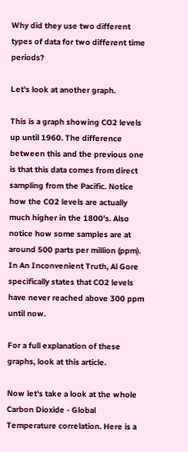Why did they use two different types of data for two different time periods?

Let's look at another graph.

This is a graph showing CO2 levels up until 1960. The difference between this and the previous one is that this data comes from direct sampling from the Pacific. Notice how the CO2 levels are actually much higher in the 1800's. Also notice how some samples are at around 500 parts per million (ppm). In An Inconvenient Truth, Al Gore specifically states that CO2 levels have never reached above 300 ppm until now.

For a full explanation of these graphs, look at this article.

Now let's take a look at the whole Carbon Dioxide - Global Temperature correlation. Here is a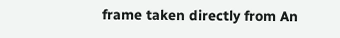frame taken directly from An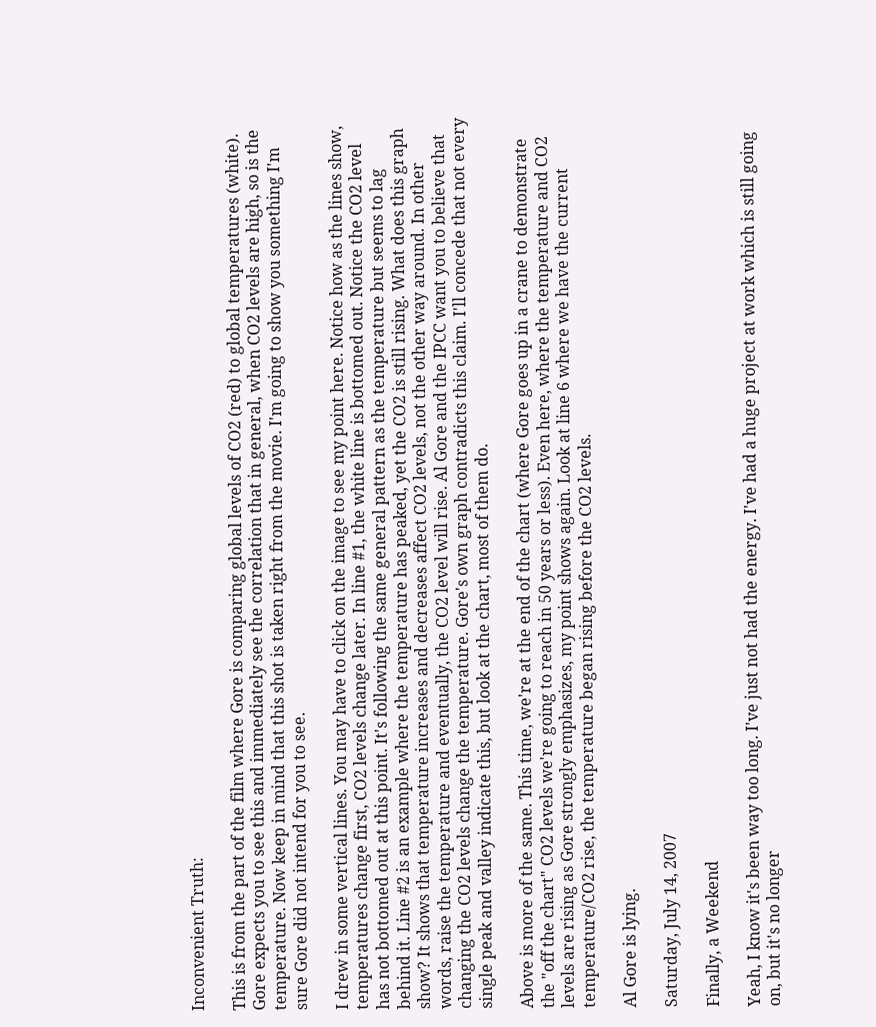Inconvenient Truth:

This is from the part of the film where Gore is comparing global levels of CO2 (red) to global temperatures (white). Gore expects you to see this and immediately see the correlation that in general, when CO2 levels are high, so is the temperature. Now keep in mind that this shot is taken right from the movie. I'm going to show you something I'm sure Gore did not intend for you to see.

I drew in some vertical lines. You may have to click on the image to see my point here. Notice how as the lines show, temperatures change first, CO2 levels change later. In line #1, the white line is bottomed out. Notice the CO2 level has not bottomed out at this point. It's following the same general pattern as the temperature but seems to lag behind it. Line #2 is an example where the temperature has peaked, yet the CO2 is still rising. What does this graph show? It shows that temperature increases and decreases affect CO2 levels, not the other way around. In other words, raise the temperature and eventually, the CO2 level will rise. Al Gore and the IPCC want you to believe that changing the CO2 levels change the temperature. Gore's own graph contradicts this claim. I'll concede that not every single peak and valley indicate this, but look at the chart, most of them do.

Above is more of the same. This time, we're at the end of the chart (where Gore goes up in a crane to demonstrate the "off the chart" CO2 levels we're going to reach in 50 years or less). Even here, where the temperature and CO2 levels are rising as Gore strongly emphasizes, my point shows again. Look at line 6 where we have the current temperature/CO2 rise, the temperature began rising before the CO2 levels.

Al Gore is lying.

Saturday, July 14, 2007

Finally, a Weekend

Yeah, I know it's been way too long. I've just not had the energy. I've had a huge project at work which is still going on, but it's no longer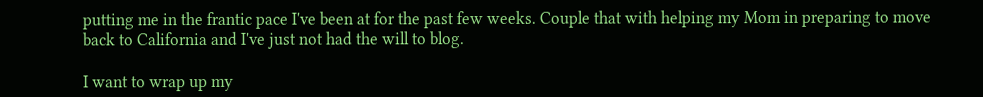putting me in the frantic pace I've been at for the past few weeks. Couple that with helping my Mom in preparing to move back to California and I've just not had the will to blog.

I want to wrap up my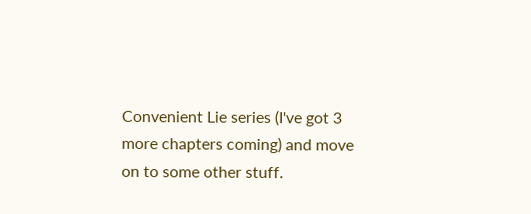Convenient Lie series (I've got 3 more chapters coming) and move on to some other stuff.